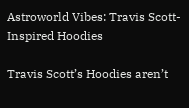Astroworld Vibes: Travis Scott-Inspired Hoodies

Travis Scott’s Hoodies aren’t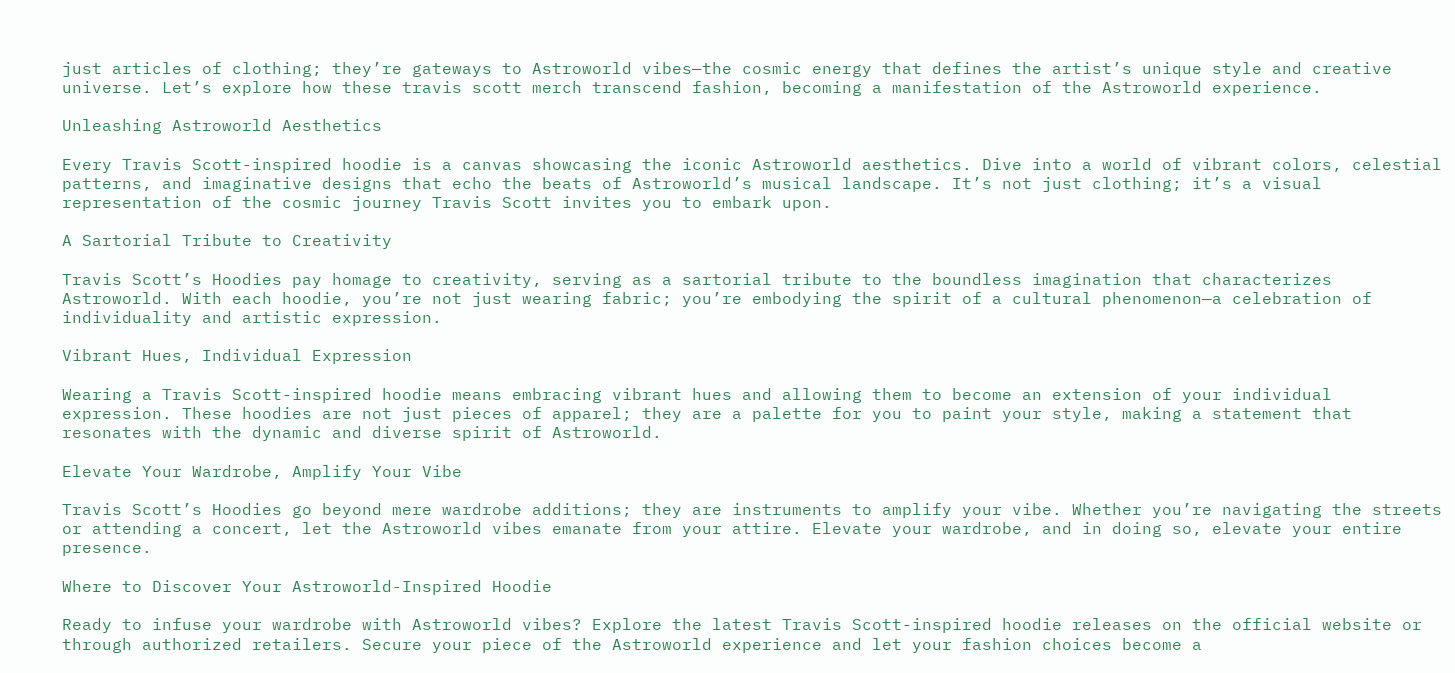just articles of clothing; they’re gateways to Astroworld vibes—the cosmic energy that defines the artist’s unique style and creative universe. Let’s explore how these travis scott merch transcend fashion, becoming a manifestation of the Astroworld experience.

Unleashing Astroworld Aesthetics

Every Travis Scott-inspired hoodie is a canvas showcasing the iconic Astroworld aesthetics. Dive into a world of vibrant colors, celestial patterns, and imaginative designs that echo the beats of Astroworld’s musical landscape. It’s not just clothing; it’s a visual representation of the cosmic journey Travis Scott invites you to embark upon.

A Sartorial Tribute to Creativity

Travis Scott’s Hoodies pay homage to creativity, serving as a sartorial tribute to the boundless imagination that characterizes Astroworld. With each hoodie, you’re not just wearing fabric; you’re embodying the spirit of a cultural phenomenon—a celebration of individuality and artistic expression.

Vibrant Hues, Individual Expression

Wearing a Travis Scott-inspired hoodie means embracing vibrant hues and allowing them to become an extension of your individual expression. These hoodies are not just pieces of apparel; they are a palette for you to paint your style, making a statement that resonates with the dynamic and diverse spirit of Astroworld.

Elevate Your Wardrobe, Amplify Your Vibe

Travis Scott’s Hoodies go beyond mere wardrobe additions; they are instruments to amplify your vibe. Whether you’re navigating the streets or attending a concert, let the Astroworld vibes emanate from your attire. Elevate your wardrobe, and in doing so, elevate your entire presence.

Where to Discover Your Astroworld-Inspired Hoodie

Ready to infuse your wardrobe with Astroworld vibes? Explore the latest Travis Scott-inspired hoodie releases on the official website or through authorized retailers. Secure your piece of the Astroworld experience and let your fashion choices become a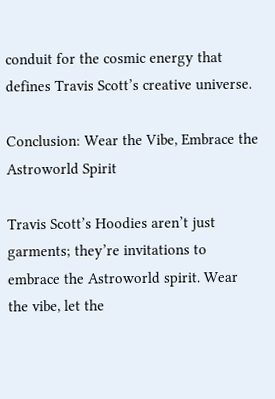conduit for the cosmic energy that defines Travis Scott’s creative universe.

Conclusion: Wear the Vibe, Embrace the Astroworld Spirit

Travis Scott’s Hoodies aren’t just garments; they’re invitations to embrace the Astroworld spirit. Wear the vibe, let the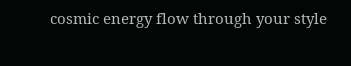cosmic energy flow through your style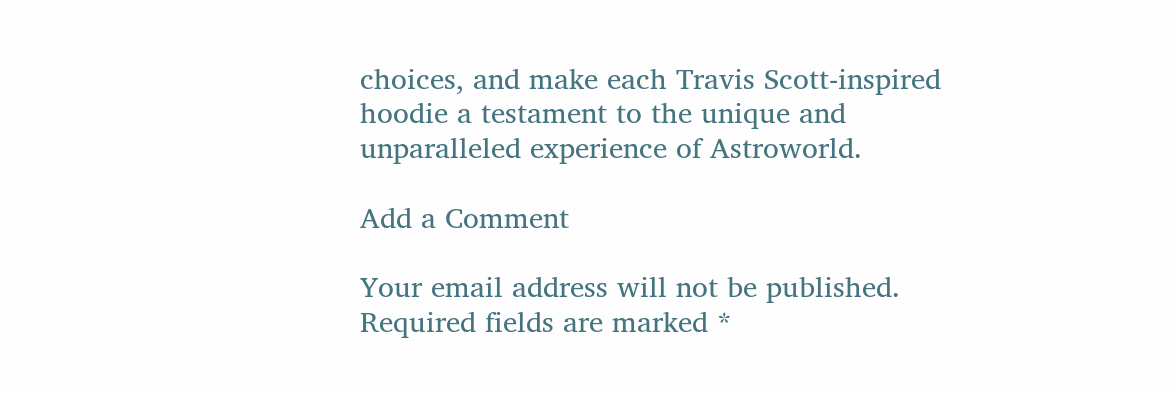choices, and make each Travis Scott-inspired hoodie a testament to the unique and unparalleled experience of Astroworld.

Add a Comment

Your email address will not be published. Required fields are marked *